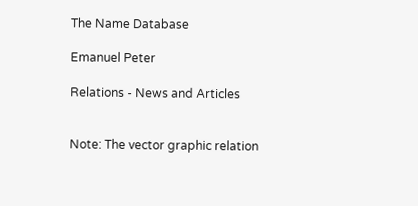The Name Database

Emanuel Peter

Relations - News and Articles


Note: The vector graphic relation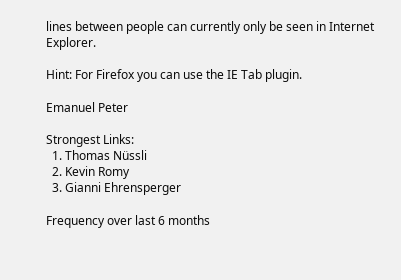lines between people can currently only be seen in Internet Explorer.

Hint: For Firefox you can use the IE Tab plugin.

Emanuel Peter

Strongest Links:
  1. Thomas Nüssli
  2. Kevin Romy
  3. Gianni Ehrensperger

Frequency over last 6 months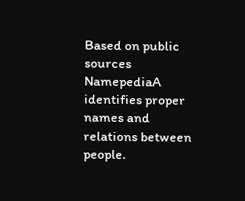Based on public sources NamepediaA identifies proper names and relations between people.